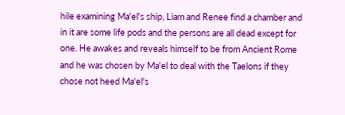hile examining Ma'el's ship, Liam and Renee find a chamber and in it are some life pods and the persons are all dead except for one. He awakes and reveals himself to be from Ancient Rome and he was chosen by Ma'el to deal with the Taelons if they chose not heed Ma'el's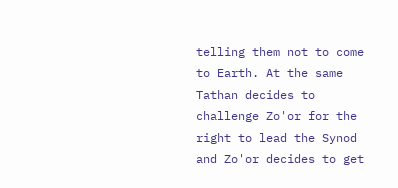telling them not to come to Earth. At the same Tathan decides to challenge Zo'or for the right to lead the Synod and Zo'or decides to get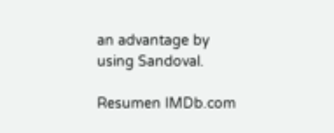an advantage by using Sandoval.

Resumen IMDb.com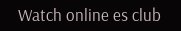Watch online es club